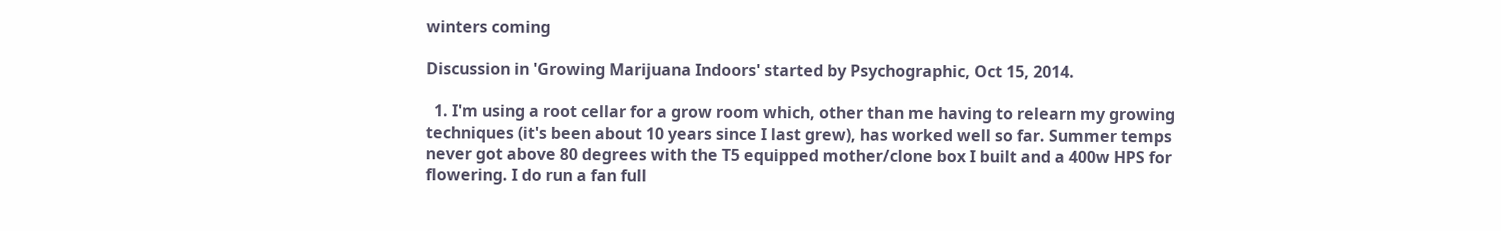winters coming

Discussion in 'Growing Marijuana Indoors' started by Psychographic, Oct 15, 2014.

  1. I'm using a root cellar for a grow room which, other than me having to relearn my growing techniques (it's been about 10 years since I last grew), has worked well so far. Summer temps never got above 80 degrees with the T5 equipped mother/clone box I built and a 400w HPS for flowering. I do run a fan full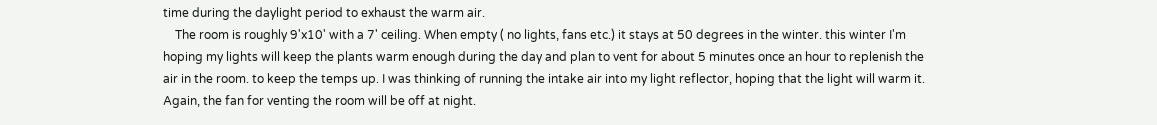time during the daylight period to exhaust the warm air.
    The room is roughly 9'x10' with a 7' ceiling. When empty ( no lights, fans etc.) it stays at 50 degrees in the winter. this winter I'm hoping my lights will keep the plants warm enough during the day and plan to vent for about 5 minutes once an hour to replenish the air in the room. to keep the temps up. I was thinking of running the intake air into my light reflector, hoping that the light will warm it. Again, the fan for venting the room will be off at night.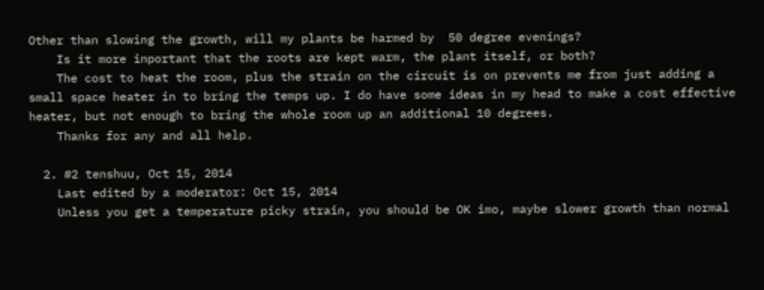Other than slowing the growth, will my plants be harmed by  50 degree evenings?
    Is it more inportant that the roots are kept warm, the plant itself, or both?
    The cost to heat the room, plus the strain on the circuit is on prevents me from just adding a small space heater in to bring the temps up. I do have some ideas in my head to make a cost effective heater, but not enough to bring the whole room up an additional 10 degrees.
    Thanks for any and all help.

  2. #2 tenshuu, Oct 15, 2014
    Last edited by a moderator: Oct 15, 2014
    Unless you get a temperature picky strain, you should be OK imo, maybe slower growth than normal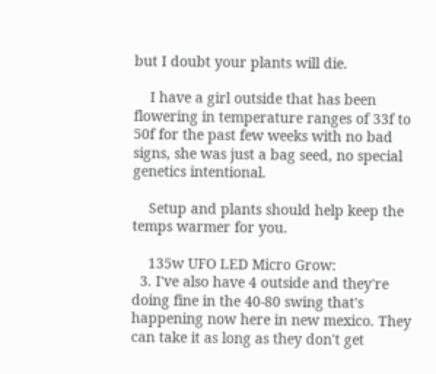but I doubt your plants will die.

    I have a girl outside that has been flowering in temperature ranges of 33f to 50f for the past few weeks with no bad signs, she was just a bag seed, no special genetics intentional.

    Setup and plants should help keep the temps warmer for you.

    135w UFO LED Micro Grow:
  3. I've also have 4 outside and they're doing fine in the 40-80 swing that's happening now here in new mexico. They can take it as long as they don't get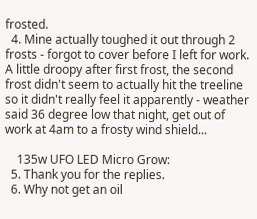frosted.
  4. Mine actually toughed it out through 2 frosts - forgot to cover before I left for work. A little droopy after first frost, the second frost didn't seem to actually hit the treeline so it didn't really feel it apparently - weather said 36 degree low that night, get out of work at 4am to a frosty wind shield...

    135w UFO LED Micro Grow:
  5. Thank you for the replies.
  6. Why not get an oil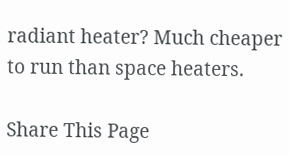radiant heater? Much cheaper to run than space heaters.

Share This Page